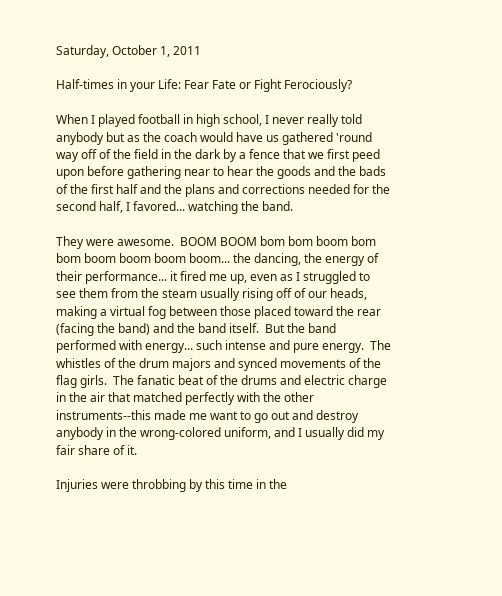Saturday, October 1, 2011

Half-times in your Life: Fear Fate or Fight Ferociously?

When I played football in high school, I never really told anybody but as the coach would have us gathered 'round way off of the field in the dark by a fence that we first peed upon before gathering near to hear the goods and the bads of the first half and the plans and corrections needed for the second half, I favored... watching the band.

They were awesome.  BOOM BOOM bom bom boom bom bom boom boom boom boom... the dancing, the energy of their performance... it fired me up, even as I struggled to see them from the steam usually rising off of our heads, making a virtual fog between those placed toward the rear (facing the band) and the band itself.  But the band performed with energy... such intense and pure energy.  The whistles of the drum majors and synced movements of the flag girls.  The fanatic beat of the drums and electric charge in the air that matched perfectly with the other instruments--this made me want to go out and destroy anybody in the wrong-colored uniform, and I usually did my fair share of it.

Injuries were throbbing by this time in the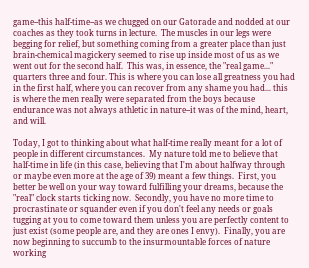game--this half-time--as we chugged on our Gatorade and nodded at our coaches as they took turns in lecture.  The muscles in our legs were begging for relief, but something coming from a greater place than just brain-chemical magickery seemed to rise up inside most of us as we went out for the second half.  This was, in essence, the "real game..." quarters three and four. This is where you can lose all greatness you had in the first half, where you can recover from any shame you had... this is where the men really were separated from the boys because endurance was not always athletic in nature--it was of the mind, heart, and will.

Today, I got to thinking about what half-time really meant for a lot of people in different circumstances.  My nature told me to believe that half-time in life (in this case, believing that I'm about halfway through or maybe even more at the age of 39) meant a few things.  First, you better be well on your way toward fulfilling your dreams, because the "real" clock starts ticking now.  Secondly, you have no more time to procrastinate or squander even if you don't feel any needs or goals tugging at you to come toward them unless you are perfectly content to just exist (some people are, and they are ones I envy).  Finally, you are now beginning to succumb to the insurmountable forces of nature working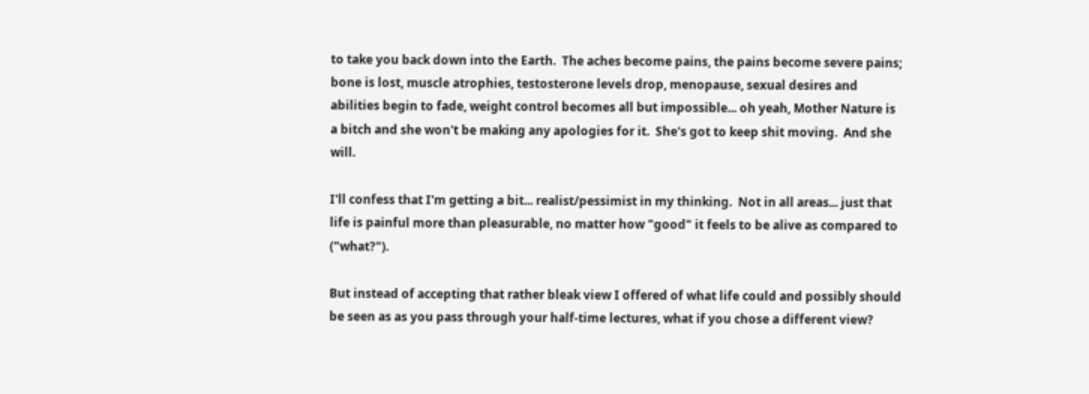to take you back down into the Earth.  The aches become pains, the pains become severe pains; bone is lost, muscle atrophies, testosterone levels drop, menopause, sexual desires and abilities begin to fade, weight control becomes all but impossible... oh yeah, Mother Nature is a bitch and she won't be making any apologies for it.  She's got to keep shit moving.  And she will.

I'll confess that I'm getting a bit... realist/pessimist in my thinking.  Not in all areas... just that life is painful more than pleasurable, no matter how "good" it feels to be alive as compared to ("what?").

But instead of accepting that rather bleak view I offered of what life could and possibly should be seen as as you pass through your half-time lectures, what if you chose a different view?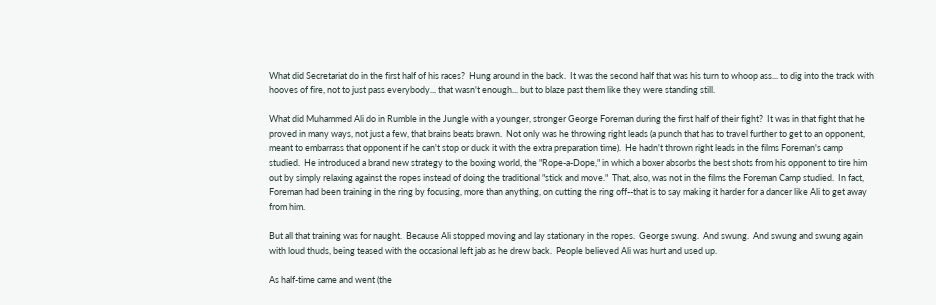What did Secretariat do in the first half of his races?  Hung around in the back.  It was the second half that was his turn to whoop ass... to dig into the track with hooves of fire, not to just pass everybody... that wasn't enough... but to blaze past them like they were standing still.

What did Muhammed Ali do in Rumble in the Jungle with a younger, stronger George Foreman during the first half of their fight?  It was in that fight that he proved in many ways, not just a few, that brains beats brawn.  Not only was he throwing right leads (a punch that has to travel further to get to an opponent, meant to embarrass that opponent if he can't stop or duck it with the extra preparation time).  He hadn't thrown right leads in the films Foreman's camp studied.  He introduced a brand new strategy to the boxing world, the "Rope-a-Dope," in which a boxer absorbs the best shots from his opponent to tire him out by simply relaxing against the ropes instead of doing the traditional "stick and move."  That, also, was not in the films the Foreman Camp studied.  In fact, Foreman had been training in the ring by focusing, more than anything, on cutting the ring off--that is to say making it harder for a dancer like Ali to get away from him.

But all that training was for naught.  Because Ali stopped moving and lay stationary in the ropes.  George swung.  And swung.  And swung and swung again with loud thuds, being teased with the occasional left jab as he drew back.  People believed Ali was hurt and used up.

As half-time came and went (the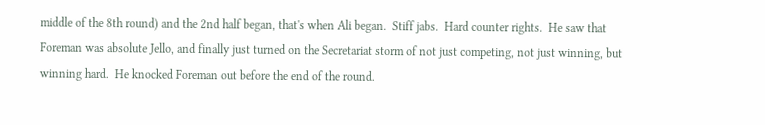middle of the 8th round) and the 2nd half began, that's when Ali began.  Stiff jabs.  Hard counter rights.  He saw that Foreman was absolute Jello, and finally just turned on the Secretariat storm of not just competing, not just winning, but winning hard.  He knocked Foreman out before the end of the round.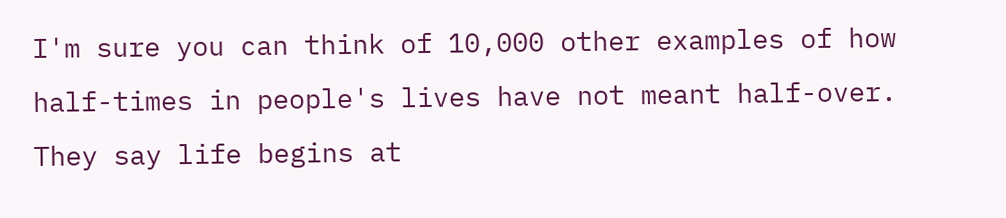I'm sure you can think of 10,000 other examples of how half-times in people's lives have not meant half-over.  They say life begins at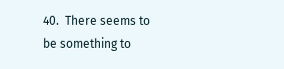40.  There seems to be something to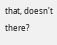that, doesn't there?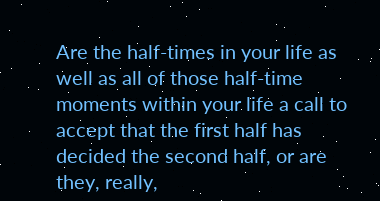Are the half-times in your life as well as all of those half-time moments within your life a call to accept that the first half has decided the second half, or are they, really,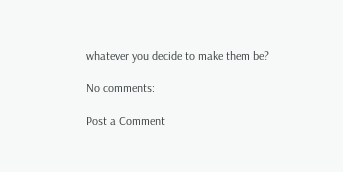whatever you decide to make them be?

No comments:

Post a Comment